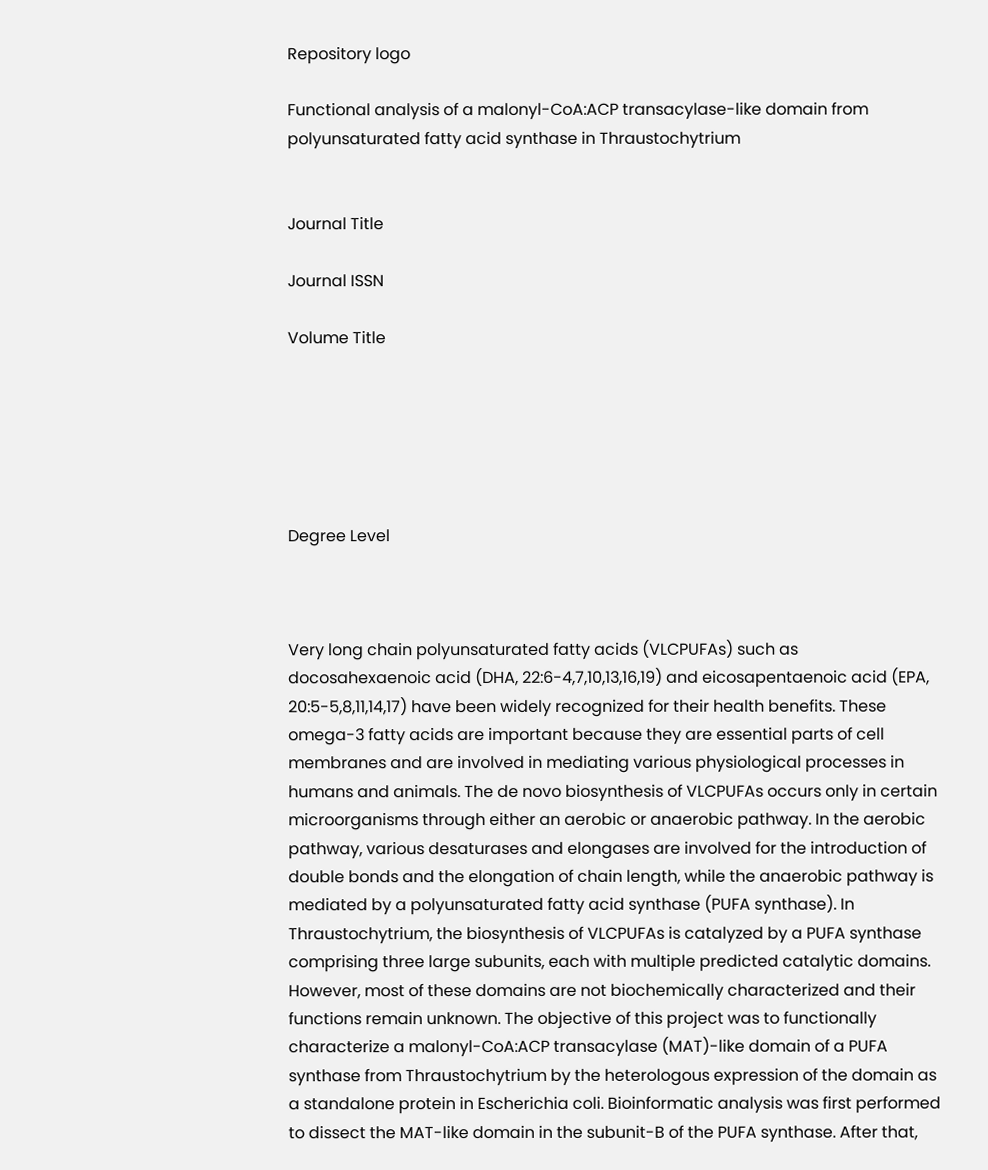Repository logo

Functional analysis of a malonyl-CoA:ACP transacylase-like domain from polyunsaturated fatty acid synthase in Thraustochytrium


Journal Title

Journal ISSN

Volume Title






Degree Level



Very long chain polyunsaturated fatty acids (VLCPUFAs) such as docosahexaenoic acid (DHA, 22:6-4,7,10,13,16,19) and eicosapentaenoic acid (EPA, 20:5-5,8,11,14,17) have been widely recognized for their health benefits. These omega-3 fatty acids are important because they are essential parts of cell membranes and are involved in mediating various physiological processes in humans and animals. The de novo biosynthesis of VLCPUFAs occurs only in certain microorganisms through either an aerobic or anaerobic pathway. In the aerobic pathway, various desaturases and elongases are involved for the introduction of double bonds and the elongation of chain length, while the anaerobic pathway is mediated by a polyunsaturated fatty acid synthase (PUFA synthase). In Thraustochytrium, the biosynthesis of VLCPUFAs is catalyzed by a PUFA synthase comprising three large subunits, each with multiple predicted catalytic domains. However, most of these domains are not biochemically characterized and their functions remain unknown. The objective of this project was to functionally characterize a malonyl-CoA:ACP transacylase (MAT)-like domain of a PUFA synthase from Thraustochytrium by the heterologous expression of the domain as a standalone protein in Escherichia coli. Bioinformatic analysis was first performed to dissect the MAT-like domain in the subunit-B of the PUFA synthase. After that,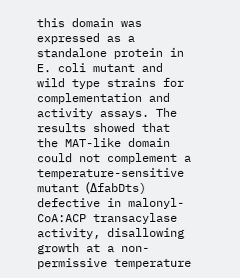this domain was expressed as a standalone protein in E. coli mutant and wild type strains for complementation and activity assays. The results showed that the MAT-like domain could not complement a temperature-sensitive mutant (ΔfabDts) defective in malonyl-CoA:ACP transacylase activity, disallowing growth at a non-permissive temperature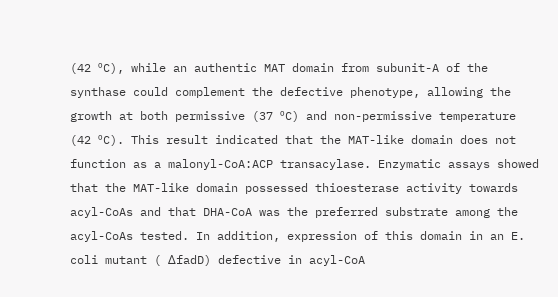(42 ºC), while an authentic MAT domain from subunit-A of the synthase could complement the defective phenotype, allowing the growth at both permissive (37 ºC) and non-permissive temperature (42 ºC). This result indicated that the MAT-like domain does not function as a malonyl-CoA:ACP transacylase. Enzymatic assays showed that the MAT-like domain possessed thioesterase activity towards acyl-CoAs and that DHA-CoA was the preferred substrate among the acyl-CoAs tested. In addition, expression of this domain in an E. coli mutant ( ΔfadD) defective in acyl-CoA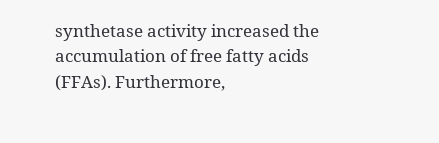synthetase activity increased the accumulation of free fatty acids (FFAs). Furthermore,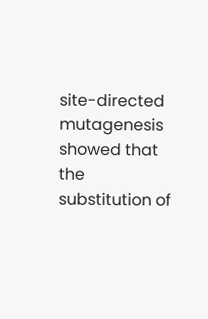site-directed mutagenesis showed that the substitution of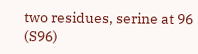two residues, serine at 96 (S96)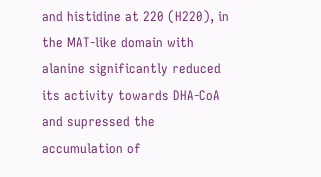and histidine at 220 (H220), in the MAT-like domain with alanine significantly reduced its activity towards DHA-CoA and supressed the accumulation of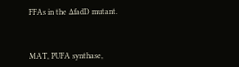FFAs in the ΔfadD mutant.



MAT, PUFA synthase,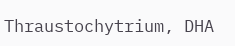Thraustochytrium, DHA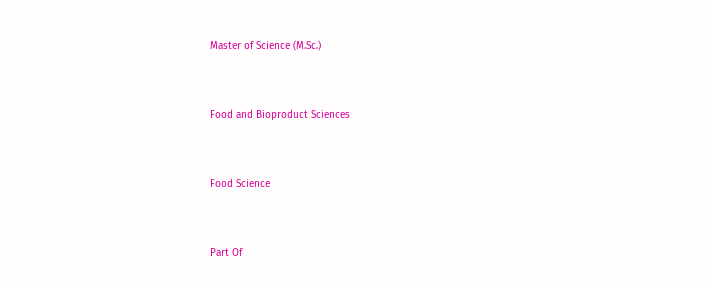Master of Science (M.Sc.)


Food and Bioproduct Sciences


Food Science


Part Of